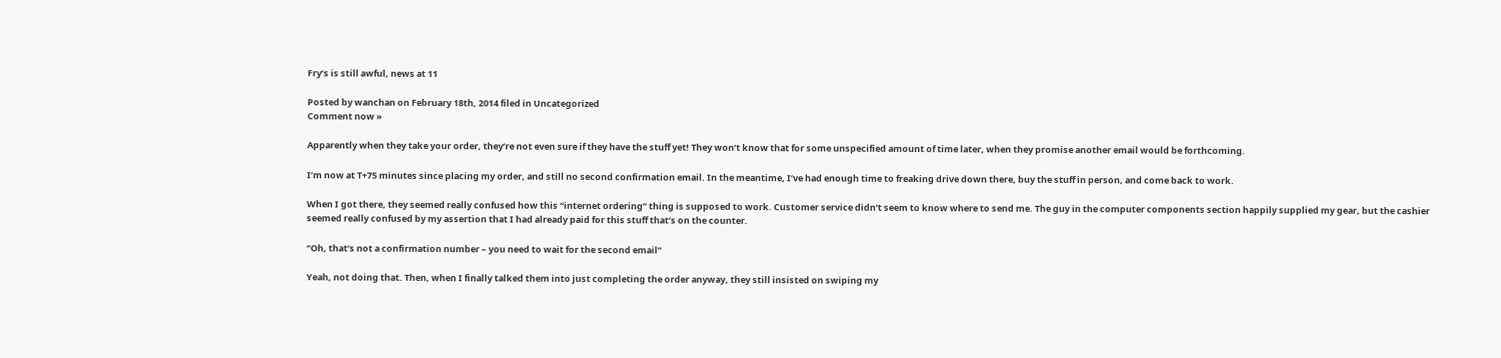Fry’s is still awful, news at 11

Posted by wanchan on February 18th, 2014 filed in Uncategorized
Comment now »

Apparently when they take your order, they’re not even sure if they have the stuff yet! They won’t know that for some unspecified amount of time later, when they promise another email would be forthcoming.

I’m now at T+75 minutes since placing my order, and still no second confirmation email. In the meantime, I’ve had enough time to freaking drive down there, buy the stuff in person, and come back to work.

When I got there, they seemed really confused how this “internet ordering” thing is supposed to work. Customer service didn’t seem to know where to send me. The guy in the computer components section happily supplied my gear, but the cashier seemed really confused by my assertion that I had already paid for this stuff that’s on the counter.

“Oh, that’s not a confirmation number – you need to wait for the second email”

Yeah, not doing that. Then, when I finally talked them into just completing the order anyway, they still insisted on swiping my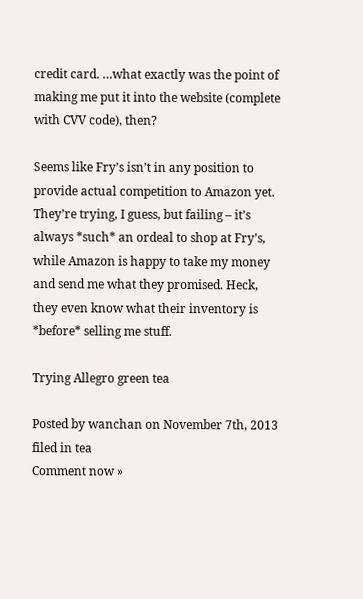credit card. …what exactly was the point of making me put it into the website (complete with CVV code), then?

Seems like Fry’s isn’t in any position to provide actual competition to Amazon yet. They’re trying, I guess, but failing – it’s always *such* an ordeal to shop at Fry’s, while Amazon is happy to take my money and send me what they promised. Heck, they even know what their inventory is *before* selling me stuff.

Trying Allegro green tea

Posted by wanchan on November 7th, 2013 filed in tea
Comment now »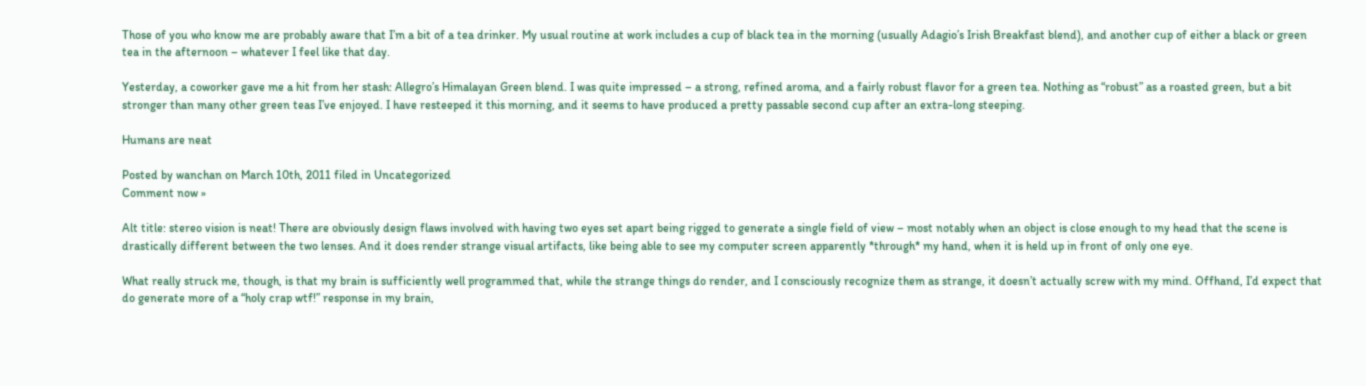Those of you who know me are probably aware that I’m a bit of a tea drinker. My usual routine at work includes a cup of black tea in the morning (usually Adagio’s Irish Breakfast blend), and another cup of either a black or green tea in the afternoon – whatever I feel like that day.

Yesterday, a coworker gave me a hit from her stash: Allegro’s Himalayan Green blend. I was quite impressed – a strong, refined aroma, and a fairly robust flavor for a green tea. Nothing as “robust” as a roasted green, but a bit stronger than many other green teas I’ve enjoyed. I have resteeped it this morning, and it seems to have produced a pretty passable second cup after an extra-long steeping.

Humans are neat

Posted by wanchan on March 10th, 2011 filed in Uncategorized
Comment now »

Alt title: stereo vision is neat! There are obviously design flaws involved with having two eyes set apart being rigged to generate a single field of view – most notably when an object is close enough to my head that the scene is drastically different between the two lenses. And it does render strange visual artifacts, like being able to see my computer screen apparently *through* my hand, when it is held up in front of only one eye.

What really struck me, though, is that my brain is sufficiently well programmed that, while the strange things do render, and I consciously recognize them as strange, it doesn’t actually screw with my mind. Offhand, I’d expect that do generate more of a “holy crap wtf!” response in my brain,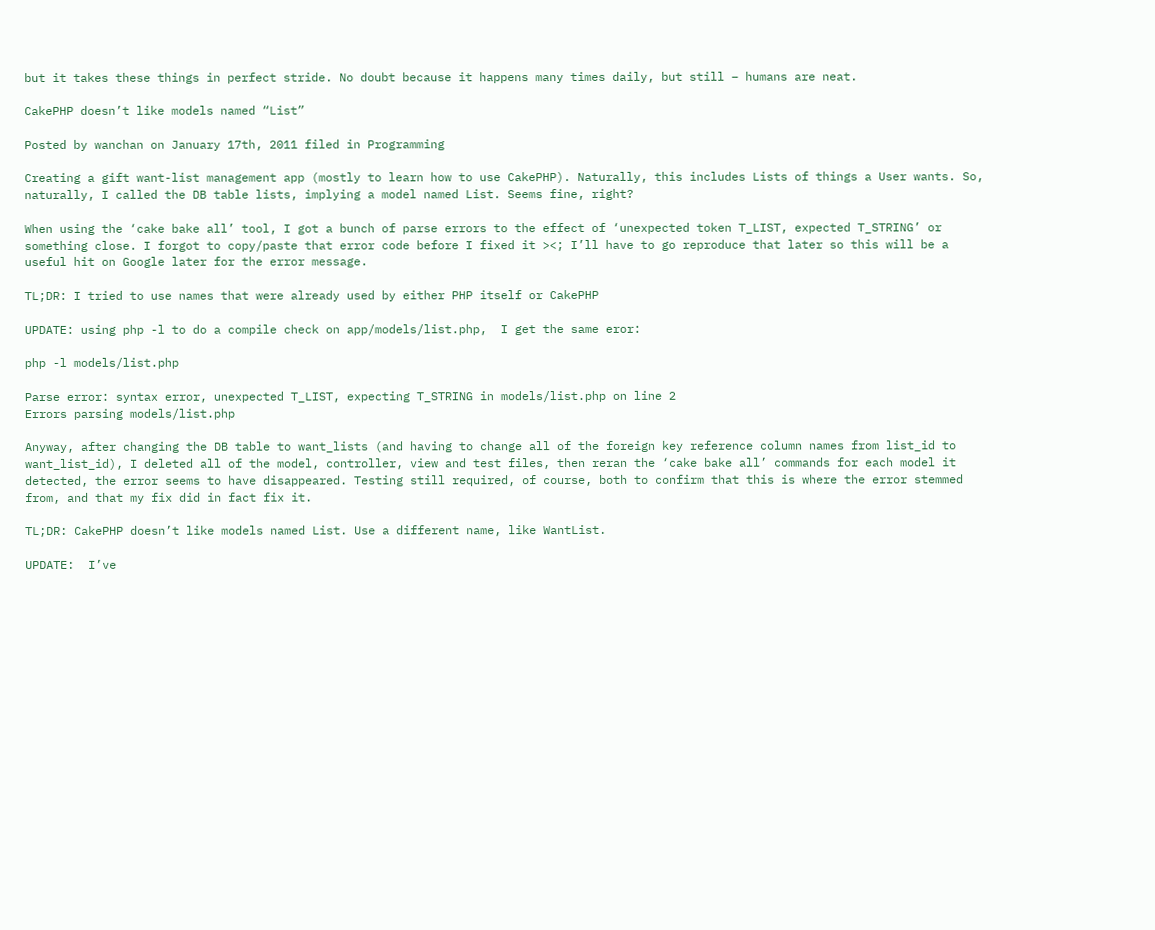but it takes these things in perfect stride. No doubt because it happens many times daily, but still – humans are neat.

CakePHP doesn’t like models named “List”

Posted by wanchan on January 17th, 2011 filed in Programming

Creating a gift want-list management app (mostly to learn how to use CakePHP). Naturally, this includes Lists of things a User wants. So, naturally, I called the DB table lists, implying a model named List. Seems fine, right?

When using the ‘cake bake all’ tool, I got a bunch of parse errors to the effect of ‘unexpected token T_LIST, expected T_STRING’ or something close. I forgot to copy/paste that error code before I fixed it ><; I’ll have to go reproduce that later so this will be a useful hit on Google later for the error message.

TL;DR: I tried to use names that were already used by either PHP itself or CakePHP

UPDATE: using php -l to do a compile check on app/models/list.php,  I get the same eror:

php -l models/list.php

Parse error: syntax error, unexpected T_LIST, expecting T_STRING in models/list.php on line 2
Errors parsing models/list.php

Anyway, after changing the DB table to want_lists (and having to change all of the foreign key reference column names from list_id to want_list_id), I deleted all of the model, controller, view and test files, then reran the ‘cake bake all’ commands for each model it detected, the error seems to have disappeared. Testing still required, of course, both to confirm that this is where the error stemmed from, and that my fix did in fact fix it.

TL;DR: CakePHP doesn’t like models named List. Use a different name, like WantList.

UPDATE:  I’ve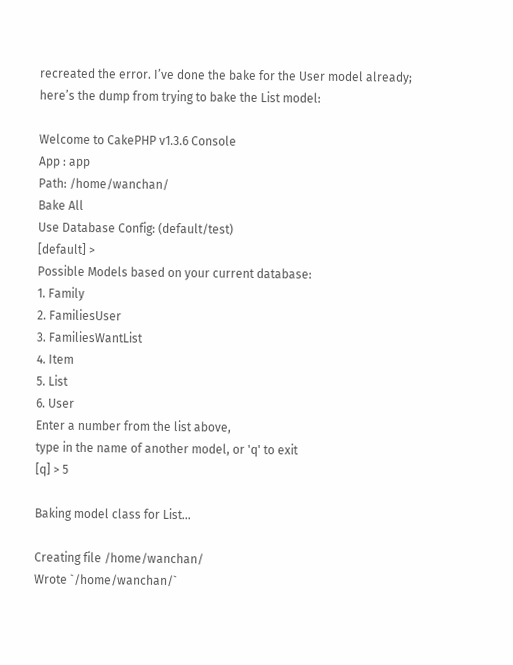recreated the error. I’ve done the bake for the User model already; here’s the dump from trying to bake the List model:

Welcome to CakePHP v1.3.6 Console
App : app
Path: /home/wanchan/
Bake All
Use Database Config: (default/test)
[default] >
Possible Models based on your current database:
1. Family
2. FamiliesUser
3. FamiliesWantList
4. Item
5. List
6. User
Enter a number from the list above,
type in the name of another model, or 'q' to exit
[q] > 5

Baking model class for List...

Creating file /home/wanchan/
Wrote `/home/wanchan/`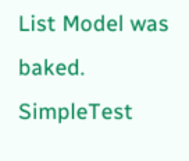List Model was baked.
SimpleTest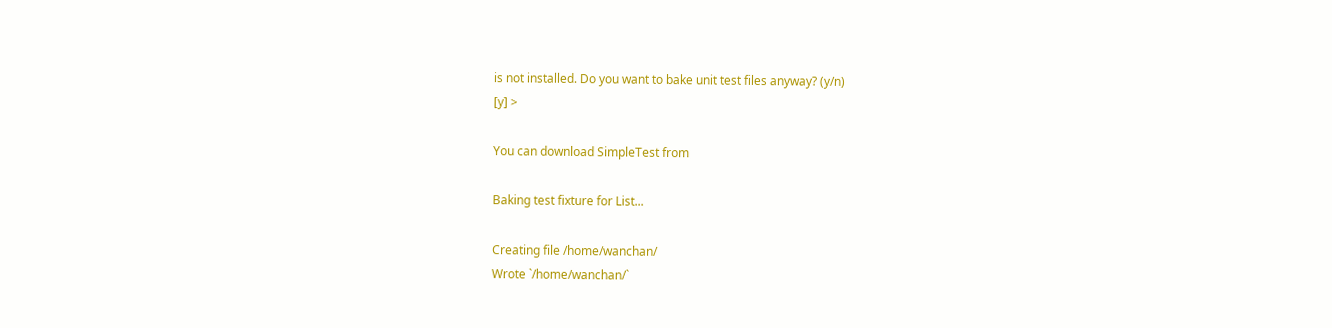is not installed. Do you want to bake unit test files anyway? (y/n)
[y] >

You can download SimpleTest from

Baking test fixture for List...

Creating file /home/wanchan/
Wrote `/home/wanchan/`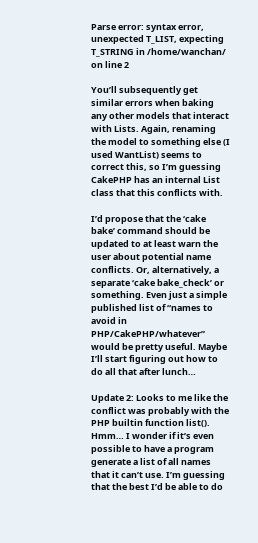Parse error: syntax error, unexpected T_LIST, expecting T_STRING in /home/wanchan/ on line 2

You’ll subsequently get similar errors when baking any other models that interact with Lists. Again, renaming the model to something else (I used WantList) seems to correct this, so I’m guessing CakePHP has an internal List class that this conflicts with.

I’d propose that the ‘cake bake’ command should be updated to at least warn the user about potential name conflicts. Or, alternatively, a separate ‘cake bake_check’ or something. Even just a simple published list of “names to avoid in PHP/CakePHP/whatever” would be pretty useful. Maybe I’ll start figuring out how to do all that after lunch…

Update 2: Looks to me like the conflict was probably with the PHP builtin function list(). Hmm… I wonder if it’s even possible to have a program generate a list of all names that it can’t use. I’m guessing that the best I’d be able to do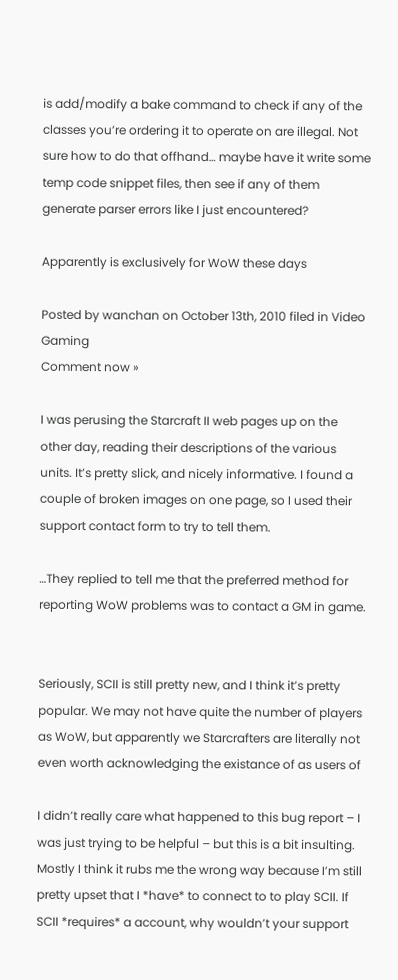is add/modify a bake command to check if any of the classes you’re ordering it to operate on are illegal. Not sure how to do that offhand… maybe have it write some temp code snippet files, then see if any of them generate parser errors like I just encountered?

Apparently is exclusively for WoW these days

Posted by wanchan on October 13th, 2010 filed in Video Gaming
Comment now »

I was perusing the Starcraft II web pages up on the other day, reading their descriptions of the various units. It’s pretty slick, and nicely informative. I found a couple of broken images on one page, so I used their support contact form to try to tell them.

…They replied to tell me that the preferred method for reporting WoW problems was to contact a GM in game.


Seriously, SCII is still pretty new, and I think it’s pretty popular. We may not have quite the number of players as WoW, but apparently we Starcrafters are literally not even worth acknowledging the existance of as users of

I didn’t really care what happened to this bug report – I was just trying to be helpful – but this is a bit insulting. Mostly I think it rubs me the wrong way because I’m still pretty upset that I *have* to connect to to play SCII. If SCII *requires* a account, why wouldn’t your support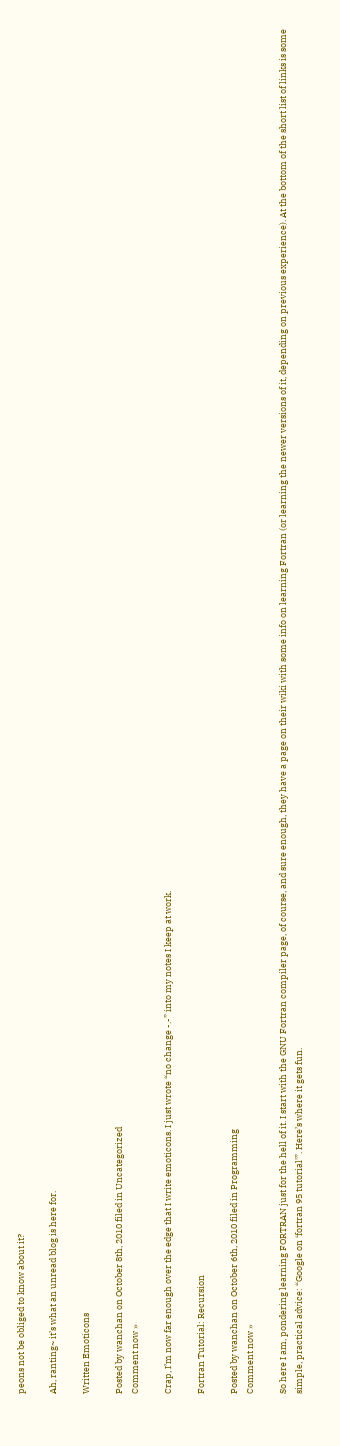peons not be obliged to know about it?

Ah, ranting~ it’s what an unread blog is here for.

Written Emoticons

Posted by wanchan on October 8th, 2010 filed in Uncategorized
Comment now »

Crap, I’m now far enough over the edge that I write emoticons. I just wrote “no change -.-” into my notes I keep at work.

Fortran Tutorial: Recursion

Posted by wanchan on October 6th, 2010 filed in Programming
Comment now »

So here I am, pondering learning FORTRAN just for the hell of it. I start with the GNU Fortran compiler page, of course, and sure enough, they have a page on their wiki with some info on learning Fortran (or learning the newer versions of it, depending on previous experience). At the bottom of the short list of links is some simple, practical advice: “Google on ‘fortran 95 tutorial'”. Here’s where it gets fun.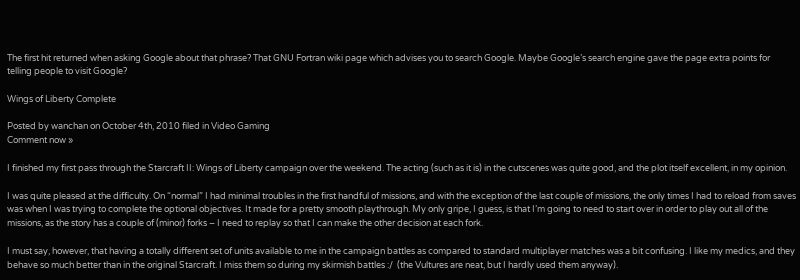The first hit returned when asking Google about that phrase? That GNU Fortran wiki page which advises you to search Google. Maybe Google’s search engine gave the page extra points for telling people to visit Google?

Wings of Liberty Complete

Posted by wanchan on October 4th, 2010 filed in Video Gaming
Comment now »

I finished my first pass through the Starcraft II: Wings of Liberty campaign over the weekend. The acting (such as it is) in the cutscenes was quite good, and the plot itself excellent, in my opinion.

I was quite pleased at the difficulty. On “normal” I had minimal troubles in the first handful of missions, and with the exception of the last couple of missions, the only times I had to reload from saves was when I was trying to complete the optional objectives. It made for a pretty smooth playthrough. My only gripe, I guess, is that I’m going to need to start over in order to play out all of the missions, as the story has a couple of (minor) forks – I need to replay so that I can make the other decision at each fork.

I must say, however, that having a totally different set of units available to me in the campaign battles as compared to standard multiplayer matches was a bit confusing. I like my medics, and they behave so much better than in the original Starcraft. I miss them so during my skirmish battles :/  (the Vultures are neat, but I hardly used them anyway).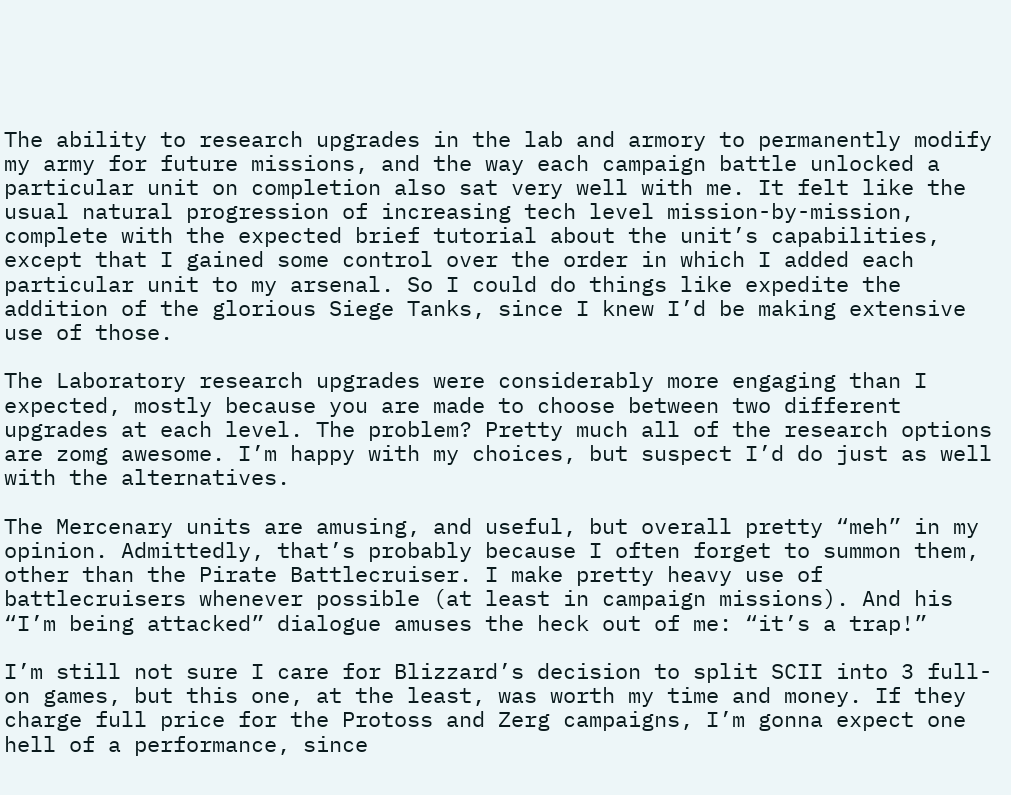The ability to research upgrades in the lab and armory to permanently modify my army for future missions, and the way each campaign battle unlocked a particular unit on completion also sat very well with me. It felt like the usual natural progression of increasing tech level mission-by-mission, complete with the expected brief tutorial about the unit’s capabilities, except that I gained some control over the order in which I added each particular unit to my arsenal. So I could do things like expedite the addition of the glorious Siege Tanks, since I knew I’d be making extensive use of those.

The Laboratory research upgrades were considerably more engaging than I expected, mostly because you are made to choose between two different upgrades at each level. The problem? Pretty much all of the research options are zomg awesome. I’m happy with my choices, but suspect I’d do just as well with the alternatives.

The Mercenary units are amusing, and useful, but overall pretty “meh” in my opinion. Admittedly, that’s probably because I often forget to summon them, other than the Pirate Battlecruiser. I make pretty heavy use of battlecruisers whenever possible (at least in campaign missions). And his “I’m being attacked” dialogue amuses the heck out of me: “it’s a trap!”

I’m still not sure I care for Blizzard’s decision to split SCII into 3 full-on games, but this one, at the least, was worth my time and money. If they charge full price for the Protoss and Zerg campaigns, I’m gonna expect one hell of a performance, since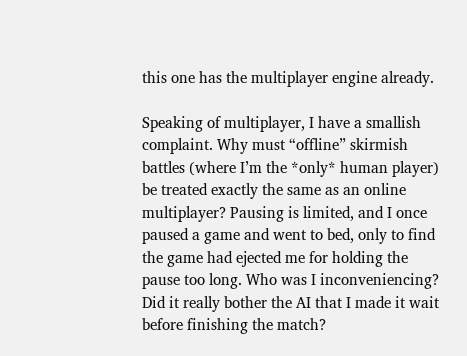this one has the multiplayer engine already.

Speaking of multiplayer, I have a smallish complaint. Why must “offline” skirmish battles (where I’m the *only* human player) be treated exactly the same as an online multiplayer? Pausing is limited, and I once paused a game and went to bed, only to find the game had ejected me for holding the pause too long. Who was I inconveniencing? Did it really bother the AI that I made it wait before finishing the match?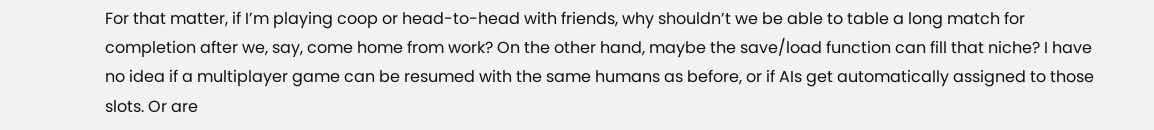For that matter, if I’m playing coop or head-to-head with friends, why shouldn’t we be able to table a long match for completion after we, say, come home from work? On the other hand, maybe the save/load function can fill that niche? I have no idea if a multiplayer game can be resumed with the same humans as before, or if AIs get automatically assigned to those slots. Or are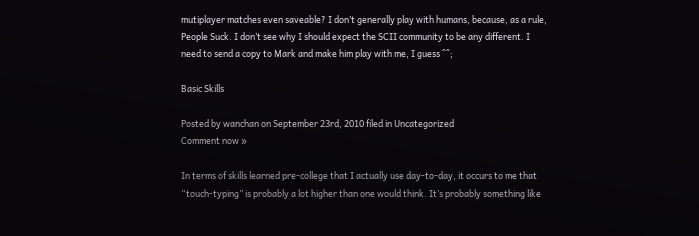mutiplayer matches even saveable? I don’t generally play with humans, because, as a rule, People Suck. I don’t see why I should expect the SCII community to be any different. I need to send a copy to Mark and make him play with me, I guess ^^;

Basic Skills

Posted by wanchan on September 23rd, 2010 filed in Uncategorized
Comment now »

In terms of skills learned pre-college that I actually use day-to-day, it occurs to me that “touch-typing” is probably a lot higher than one would think. It’s probably something like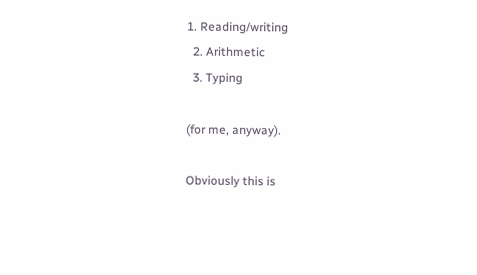1. Reading/writing
  2. Arithmetic
  3. Typing

(for me, anyway).

Obviously this is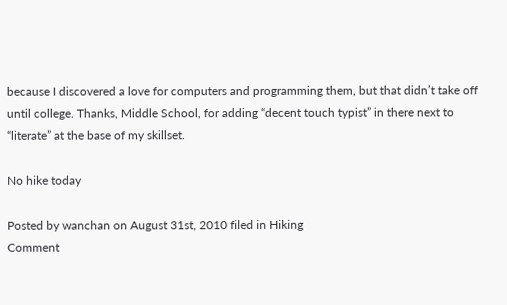because I discovered a love for computers and programming them, but that didn’t take off until college. Thanks, Middle School, for adding “decent touch typist” in there next to “literate” at the base of my skillset.

No hike today

Posted by wanchan on August 31st, 2010 filed in Hiking
Comment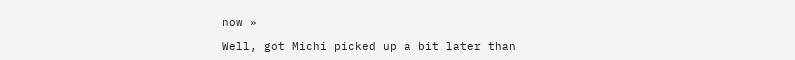now »

Well, got Michi picked up a bit later than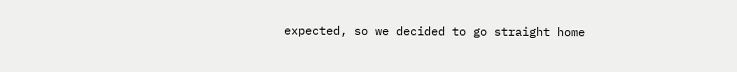expected, so we decided to go straight home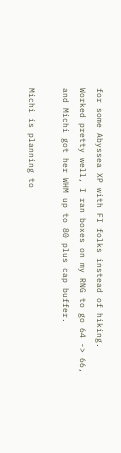for some Abyssea XP with FI folks instead of hiking. Worked pretty well, I ran boxes on my RNG to go 64 -> 66, and Michi got her WHM up to 80 plus cap buffer.

Michi is planning to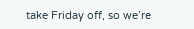take Friday off, so we’re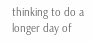thinking to do a longer day of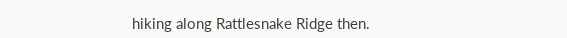hiking along Rattlesnake Ridge then.